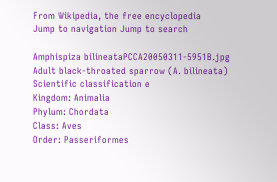From Wikipedia, the free encyclopedia
Jump to navigation Jump to search

Amphispiza bilineataPCCA20050311-5951B.jpg
Adult black-throated sparrow (A. bilineata)
Scientific classification e
Kingdom: Animalia
Phylum: Chordata
Class: Aves
Order: Passeriformes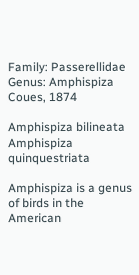Family: Passerellidae
Genus: Amphispiza
Coues, 1874

Amphispiza bilineata
Amphispiza quinquestriata

Amphispiza is a genus of birds in the American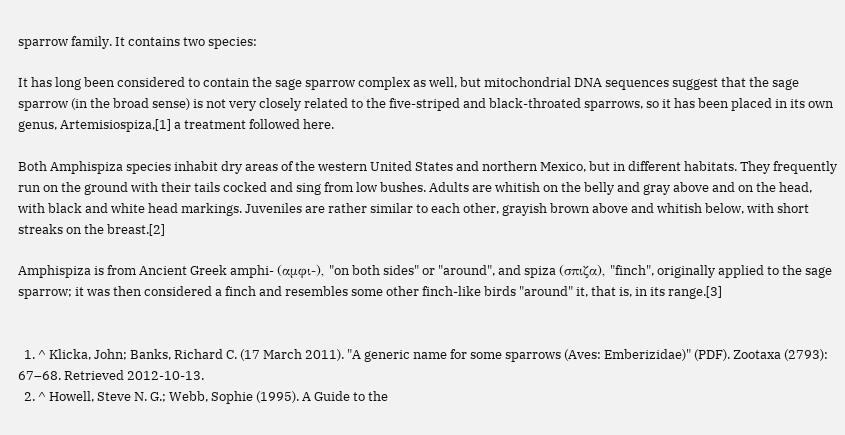sparrow family. It contains two species:

It has long been considered to contain the sage sparrow complex as well, but mitochondrial DNA sequences suggest that the sage sparrow (in the broad sense) is not very closely related to the five-striped and black-throated sparrows, so it has been placed in its own genus, Artemisiospiza,[1] a treatment followed here.

Both Amphispiza species inhabit dry areas of the western United States and northern Mexico, but in different habitats. They frequently run on the ground with their tails cocked and sing from low bushes. Adults are whitish on the belly and gray above and on the head, with black and white head markings. Juveniles are rather similar to each other, grayish brown above and whitish below, with short streaks on the breast.[2]

Amphispiza is from Ancient Greek amphi- (αμφι-), "on both sides" or "around", and spiza (σπιζα), "finch", originally applied to the sage sparrow; it was then considered a finch and resembles some other finch-like birds "around" it, that is, in its range.[3]


  1. ^ Klicka, John; Banks, Richard C. (17 March 2011). "A generic name for some sparrows (Aves: Emberizidae)" (PDF). Zootaxa (2793): 67–68. Retrieved 2012-10-13.
  2. ^ Howell, Steve N. G.; Webb, Sophie (1995). A Guide to the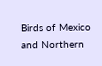Birds of Mexico and Northern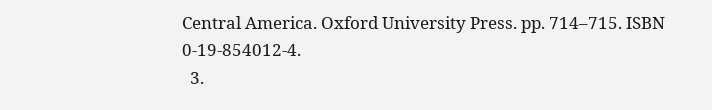Central America. Oxford University Press. pp. 714–715. ISBN 0-19-854012-4.
  3.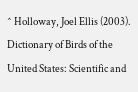^ Holloway, Joel Ellis (2003). Dictionary of Birds of the United States: Scientific and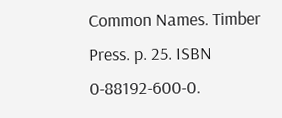Common Names. Timber Press. p. 25. ISBN 0-88192-600-0.